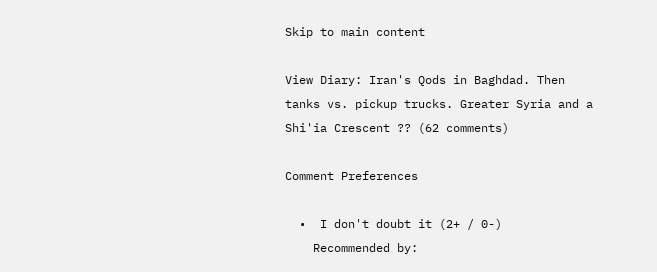Skip to main content

View Diary: Iran's Qods in Baghdad. Then tanks vs. pickup trucks. Greater Syria and a Shi'ia Crescent ?? (62 comments)

Comment Preferences

  •  I don't doubt it (2+ / 0-)
    Recommended by: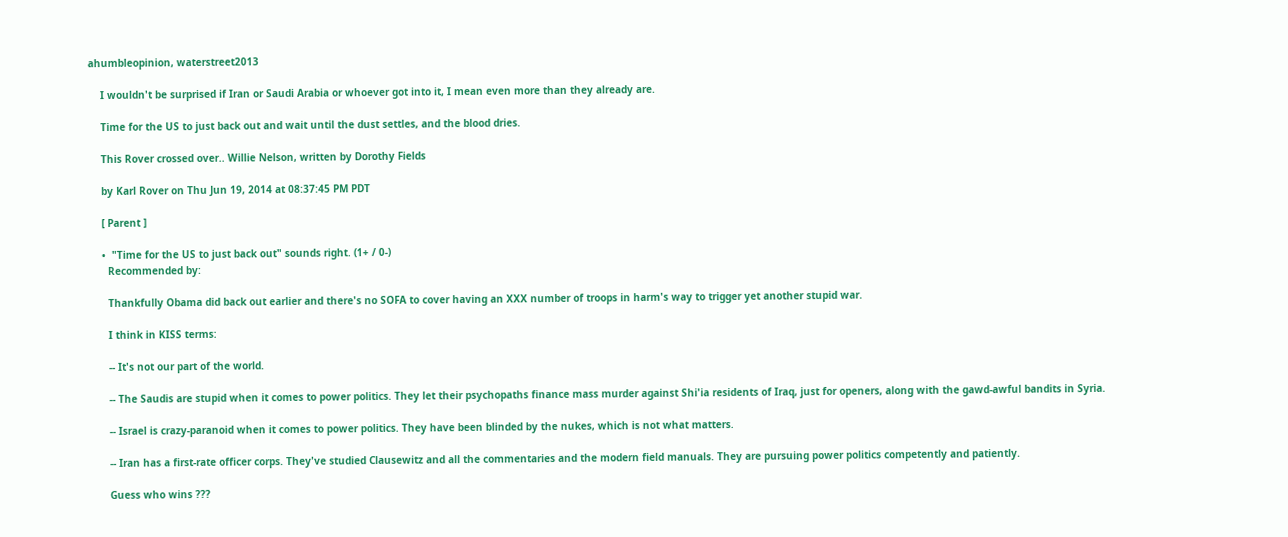ahumbleopinion, waterstreet2013

    I wouldn't be surprised if Iran or Saudi Arabia or whoever got into it, I mean even more than they already are.

    Time for the US to just back out and wait until the dust settles, and the blood dries.

    This Rover crossed over.. Willie Nelson, written by Dorothy Fields

    by Karl Rover on Thu Jun 19, 2014 at 08:37:45 PM PDT

    [ Parent ]

    •  "Time for the US to just back out" sounds right. (1+ / 0-)
      Recommended by:

      Thankfully Obama did back out earlier and there's no SOFA to cover having an XXX number of troops in harm's way to trigger yet another stupid war.

      I think in KISS terms:

      -- It's not our part of the world.

      -- The Saudis are stupid when it comes to power politics. They let their psychopaths finance mass murder against Shi'ia residents of Iraq, just for openers, along with the gawd-awful bandits in Syria.

      -- Israel is crazy-paranoid when it comes to power politics. They have been blinded by the nukes, which is not what matters.

      -- Iran has a first-rate officer corps. They've studied Clausewitz and all the commentaries and the modern field manuals. They are pursuing power politics competently and patiently.

      Guess who wins ???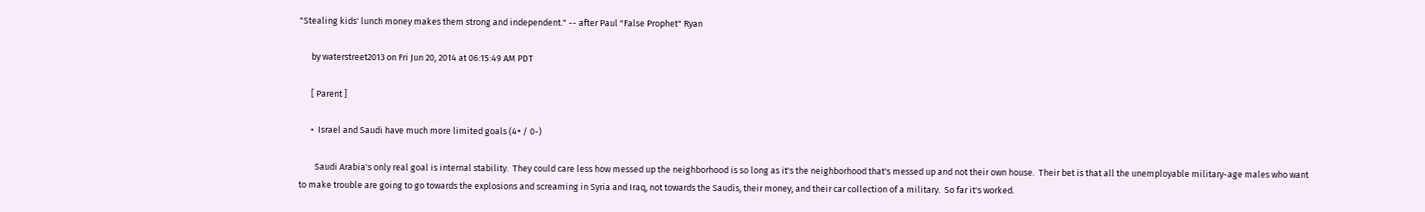"Stealing kids' lunch money makes them strong and independent." -- after Paul "False Prophet" Ryan

      by waterstreet2013 on Fri Jun 20, 2014 at 06:15:49 AM PDT

      [ Parent ]

      •  Israel and Saudi have much more limited goals (4+ / 0-)

        Saudi Arabia's only real goal is internal stability.  They could care less how messed up the neighborhood is so long as it's the neighborhood that's messed up and not their own house.  Their bet is that all the unemployable military-age males who want to make trouble are going to go towards the explosions and screaming in Syria and Iraq, not towards the Saudis, their money, and their car collection of a military.  So far it's worked.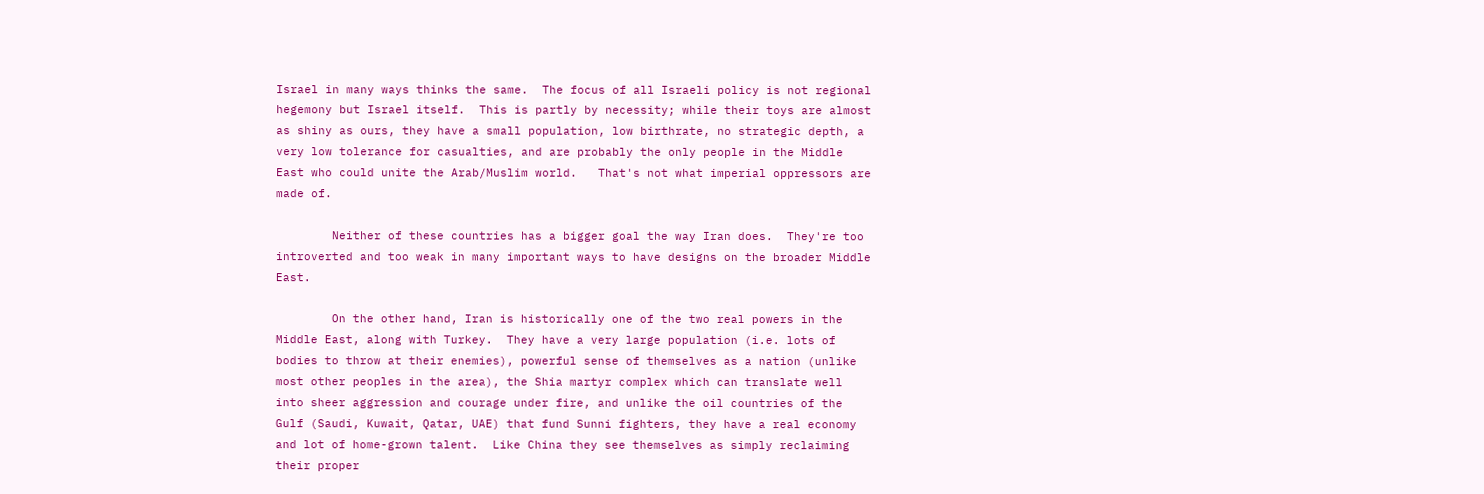Israel in many ways thinks the same.  The focus of all Israeli policy is not regional hegemony but Israel itself.  This is partly by necessity; while their toys are almost as shiny as ours, they have a small population, low birthrate, no strategic depth, a very low tolerance for casualties, and are probably the only people in the Middle East who could unite the Arab/Muslim world.   That's not what imperial oppressors are made of.

        Neither of these countries has a bigger goal the way Iran does.  They're too introverted and too weak in many important ways to have designs on the broader Middle East.

        On the other hand, Iran is historically one of the two real powers in the Middle East, along with Turkey.  They have a very large population (i.e. lots of bodies to throw at their enemies), powerful sense of themselves as a nation (unlike most other peoples in the area), the Shia martyr complex which can translate well into sheer aggression and courage under fire, and unlike the oil countries of the Gulf (Saudi, Kuwait, Qatar, UAE) that fund Sunni fighters, they have a real economy and lot of home-grown talent.  Like China they see themselves as simply reclaiming their proper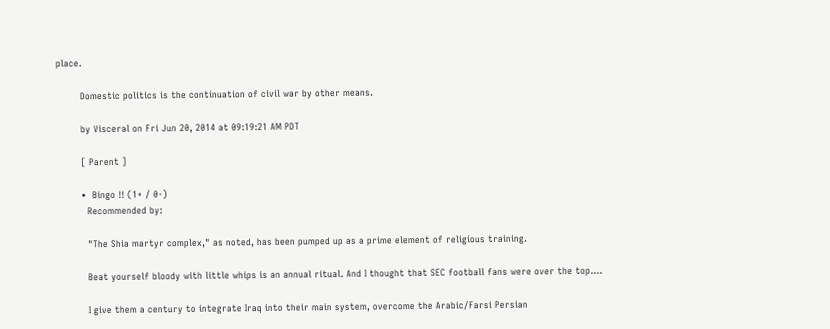place.

        Domestic politics is the continuation of civil war by other means.

        by Visceral on Fri Jun 20, 2014 at 09:19:21 AM PDT

        [ Parent ]

        •  Bingo !! (1+ / 0-)
          Recommended by:

          "The Shia martyr complex," as noted, has been pumped up as a prime element of religious training.

          Beat yourself bloody with little whips is an annual ritual. And I thought that SEC football fans were over the top....

          I give them a century to integrate Iraq into their main system, overcome the Arabic/Farsi Persian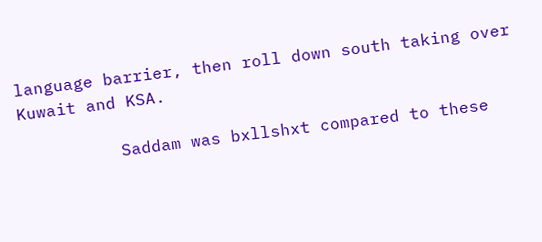language barrier, then roll down south taking over Kuwait and KSA.

          Saddam was bxllshxt compared to these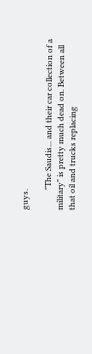guys.

          "The Saudis... and their car collection of a military" is pretty much dead on. Between all that oil and trucks replacing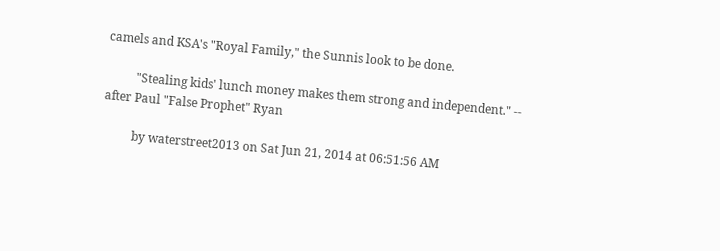camels and KSA's "Royal Family," the Sunnis look to be done.

          "Stealing kids' lunch money makes them strong and independent." -- after Paul "False Prophet" Ryan

          by waterstreet2013 on Sat Jun 21, 2014 at 06:51:56 AM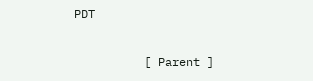PDT

          [ Parent ]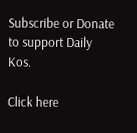Subscribe or Donate to support Daily Kos.

Click here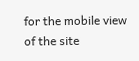for the mobile view of the site